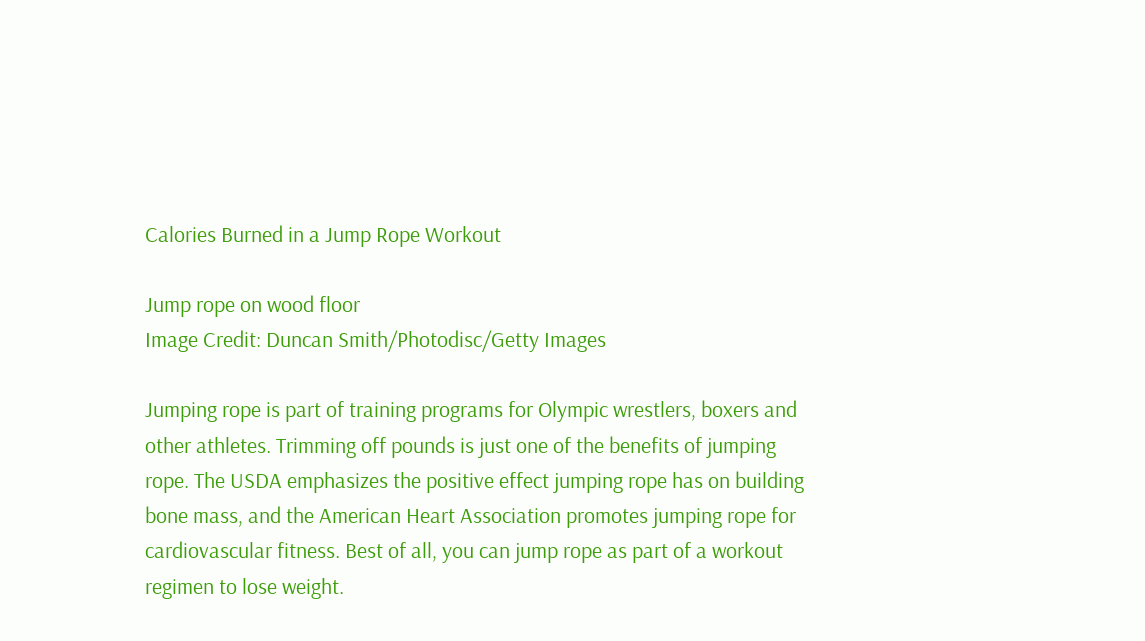Calories Burned in a Jump Rope Workout

Jump rope on wood floor
Image Credit: Duncan Smith/Photodisc/Getty Images

Jumping rope is part of training programs for Olympic wrestlers, boxers and other athletes. Trimming off pounds is just one of the benefits of jumping rope. The USDA emphasizes the positive effect jumping rope has on building bone mass, and the American Heart Association promotes jumping rope for cardiovascular fitness. Best of all, you can jump rope as part of a workout regimen to lose weight.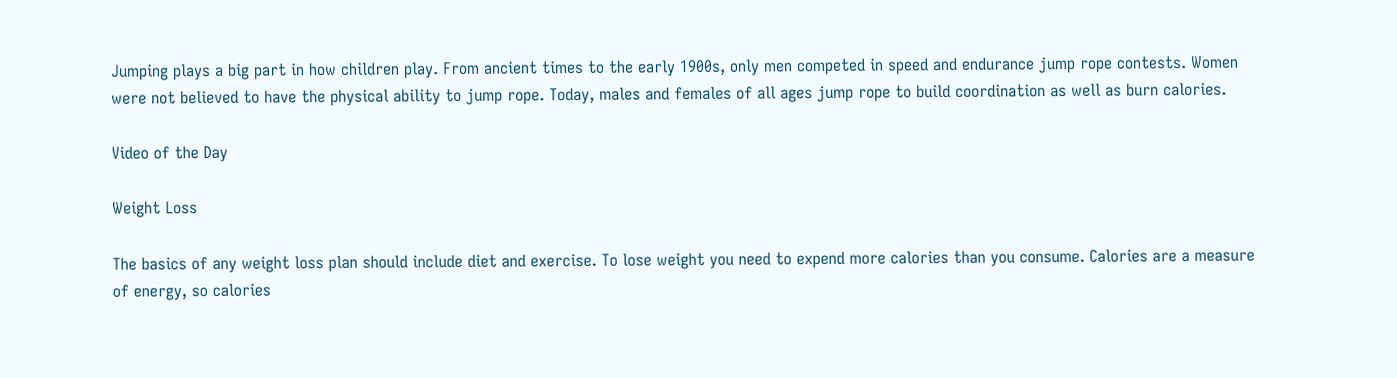Jumping plays a big part in how children play. From ancient times to the early 1900s, only men competed in speed and endurance jump rope contests. Women were not believed to have the physical ability to jump rope. Today, males and females of all ages jump rope to build coordination as well as burn calories.

Video of the Day

Weight Loss

The basics of any weight loss plan should include diet and exercise. To lose weight you need to expend more calories than you consume. Calories are a measure of energy, so calories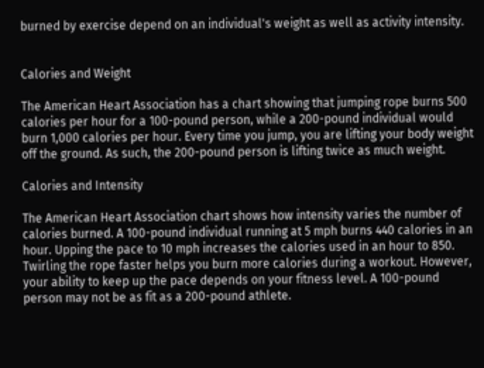burned by exercise depend on an individual's weight as well as activity intensity.


Calories and Weight

The American Heart Association has a chart showing that jumping rope burns 500 calories per hour for a 100-pound person, while a 200-pound individual would burn 1,000 calories per hour. Every time you jump, you are lifting your body weight off the ground. As such, the 200-pound person is lifting twice as much weight.

Calories and Intensity

The American Heart Association chart shows how intensity varies the number of calories burned. A 100-pound individual running at 5 mph burns 440 calories in an hour. Upping the pace to 10 mph increases the calories used in an hour to 850. Twirling the rope faster helps you burn more calories during a workout. However, your ability to keep up the pace depends on your fitness level. A 100-pound person may not be as fit as a 200-pound athlete.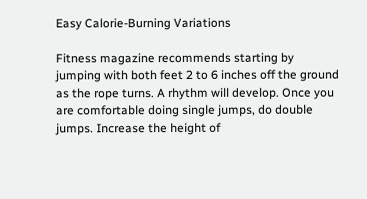Easy Calorie-Burning Variations

Fitness magazine recommends starting by jumping with both feet 2 to 6 inches off the ground as the rope turns. A rhythm will develop. Once you are comfortable doing single jumps, do double jumps. Increase the height of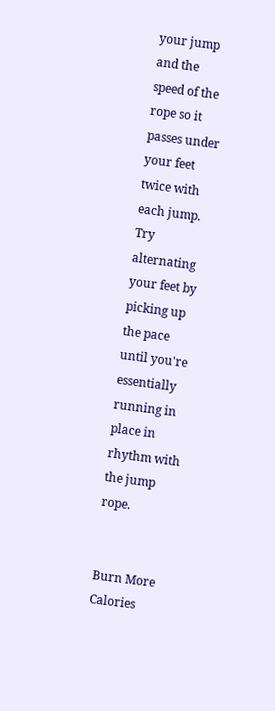your jump and the speed of the rope so it passes under your feet twice with each jump. Try alternating your feet by picking up the pace until you're essentially running in place in rhythm with the jump rope.


Burn More Calories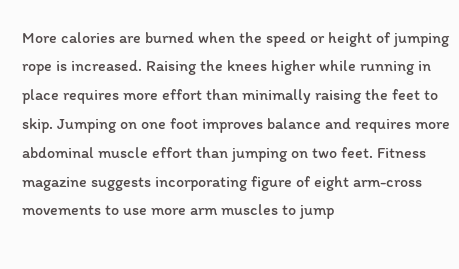More calories are burned when the speed or height of jumping rope is increased. Raising the knees higher while running in place requires more effort than minimally raising the feet to skip. Jumping on one foot improves balance and requires more abdominal muscle effort than jumping on two feet. Fitness magazine suggests incorporating figure of eight arm-cross movements to use more arm muscles to jump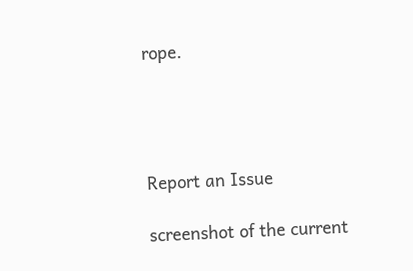rope.




Report an Issue

screenshot of the current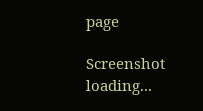page

Screenshot loading...